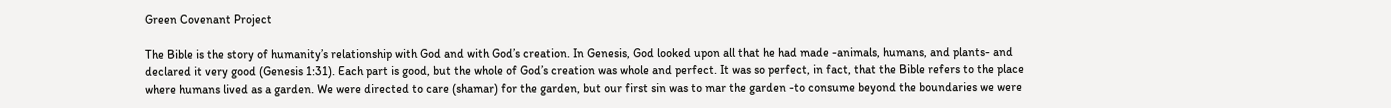Green Covenant Project

The Bible is the story of humanity’s relationship with God and with God’s creation. In Genesis, God looked upon all that he had made -animals, humans, and plants- and declared it very good (Genesis 1:31). Each part is good, but the whole of God’s creation was whole and perfect. It was so perfect, in fact, that the Bible refers to the place where humans lived as a garden. We were directed to care (shamar) for the garden, but our first sin was to mar the garden -to consume beyond the boundaries we were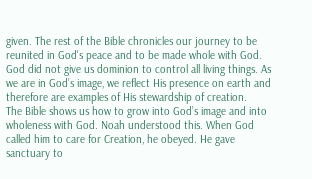given. The rest of the Bible chronicles our journey to be reunited in God's peace and to be made whole with God. God did not give us dominion to control all living things. As we are in God’s image, we reflect His presence on earth and therefore are examples of His stewardship of creation.
The Bible shows us how to grow into God’s image and into wholeness with God. Noah understood this. When God called him to care for Creation, he obeyed. He gave sanctuary to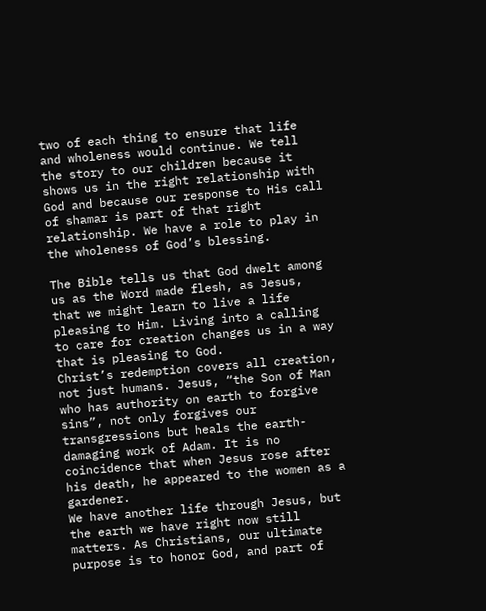two of each thing to ensure that life and wholeness would continue. We tell the story to our children because it shows us in the right relationship with God and because our response to His call of shamar is part of that right relationship. We have a role to play in the wholeness of God’s blessing.

The Bible tells us that God dwelt among us as the Word made flesh, as Jesus, that we might learn to live a life pleasing to Him. Living into a calling to care for creation changes us in a way that is pleasing to God.
Christ’s redemption covers all creation, not just humans. Jesus, “the Son of Man who has authority on earth to forgive sins”, not only forgives our transgressions but heals the earth-damaging work of Adam. It is no coincidence that when Jesus rose after his death, he appeared to the women as a gardener.
We have another life through Jesus, but the earth we have right now still matters. As Christians, our ultimate purpose is to honor God, and part of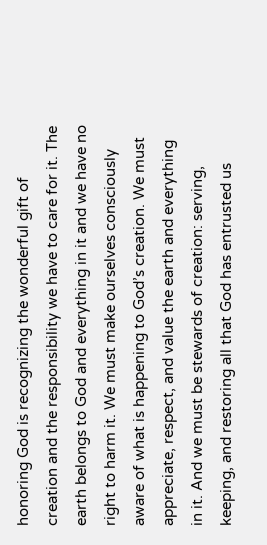honoring God is recognizing the wonderful gift of creation and the responsibility we have to care for it. The earth belongs to God and everything in it and we have no right to harm it. We must make ourselves consciously aware of what is happening to God’s creation. We must appreciate, respect, and value the earth and everything in it. And we must be stewards of creation: serving, keeping, and restoring all that God has entrusted us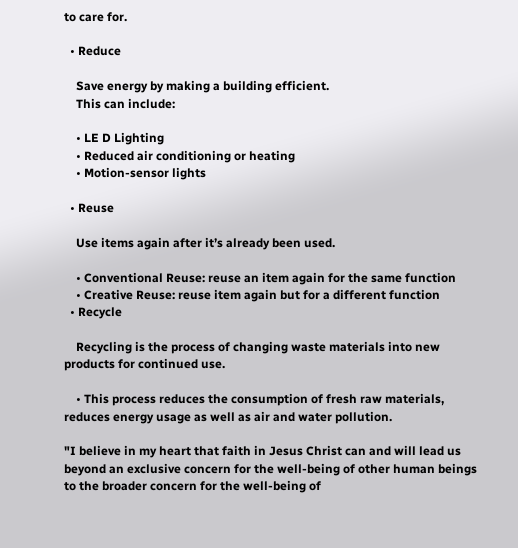to care for.

  • Reduce

    Save energy by making a building efficient.
    This can include:

    • LE D Lighting
    • Reduced air conditioning or heating
    • Motion-sensor lights

  • Reuse

    Use items again after it’s already been used.

    • Conventional Reuse: reuse an item again for the same function
    • Creative Reuse: reuse item again but for a different function
  • Recycle

    Recycling is the process of changing waste materials into new products for continued use.

    • This process reduces the consumption of fresh raw materials, reduces energy usage as well as air and water pollution.

"I believe in my heart that faith in Jesus Christ can and will lead us beyond an exclusive concern for the well-being of other human beings to the broader concern for the well-being of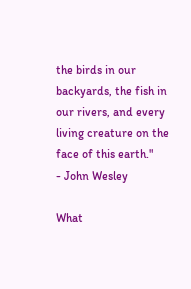the birds in our backyards, the fish in our rivers, and every living creature on the face of this earth."
- John Wesley

What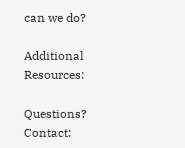can we do?

Additional Resources:

Questions? Contact: